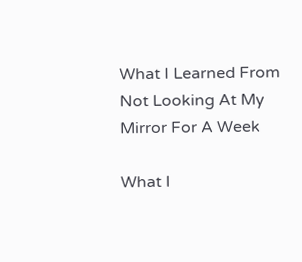What I Learned From Not Looking At My Mirror For A Week

What I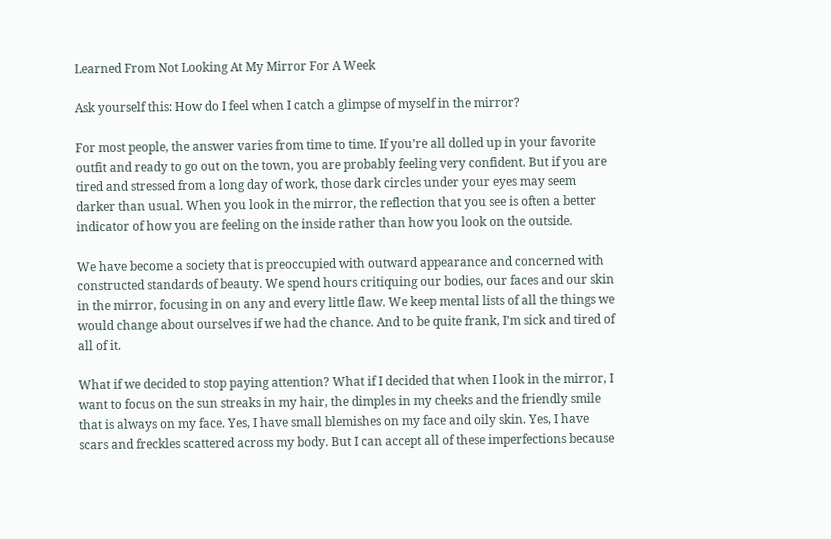Learned From Not Looking At My Mirror For A Week

Ask yourself this: How do I feel when I catch a glimpse of myself in the mirror?

For most people, the answer varies from time to time. If you’re all dolled up in your favorite outfit and ready to go out on the town, you are probably feeling very confident. But if you are tired and stressed from a long day of work, those dark circles under your eyes may seem darker than usual. When you look in the mirror, the reflection that you see is often a better indicator of how you are feeling on the inside rather than how you look on the outside.

We have become a society that is preoccupied with outward appearance and concerned with constructed standards of beauty. We spend hours critiquing our bodies, our faces and our skin in the mirror, focusing in on any and every little flaw. We keep mental lists of all the things we would change about ourselves if we had the chance. And to be quite frank, I’m sick and tired of all of it.

What if we decided to stop paying attention? What if I decided that when I look in the mirror, I want to focus on the sun streaks in my hair, the dimples in my cheeks and the friendly smile that is always on my face. Yes, I have small blemishes on my face and oily skin. Yes, I have scars and freckles scattered across my body. But I can accept all of these imperfections because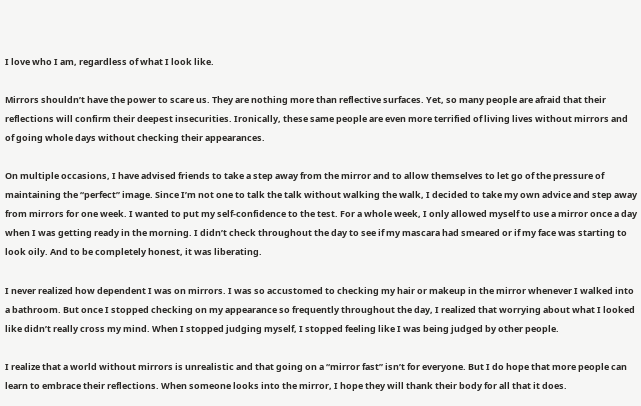I love who I am, regardless of what I look like.

Mirrors shouldn’t have the power to scare us. They are nothing more than reflective surfaces. Yet, so many people are afraid that their reflections will confirm their deepest insecurities. Ironically, these same people are even more terrified of living lives without mirrors and of going whole days without checking their appearances.

On multiple occasions, I have advised friends to take a step away from the mirror and to allow themselves to let go of the pressure of maintaining the “perfect” image. Since I’m not one to talk the talk without walking the walk, I decided to take my own advice and step away from mirrors for one week. I wanted to put my self-confidence to the test. For a whole week, I only allowed myself to use a mirror once a day when I was getting ready in the morning. I didn’t check throughout the day to see if my mascara had smeared or if my face was starting to look oily. And to be completely honest, it was liberating.

I never realized how dependent I was on mirrors. I was so accustomed to checking my hair or makeup in the mirror whenever I walked into a bathroom. But once I stopped checking on my appearance so frequently throughout the day, I realized that worrying about what I looked like didn’t really cross my mind. When I stopped judging myself, I stopped feeling like I was being judged by other people.

I realize that a world without mirrors is unrealistic and that going on a “mirror fast” isn’t for everyone. But I do hope that more people can learn to embrace their reflections. When someone looks into the mirror, I hope they will thank their body for all that it does.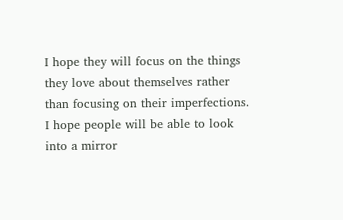I hope they will focus on the things they love about themselves rather than focusing on their imperfections.  I hope people will be able to look into a mirror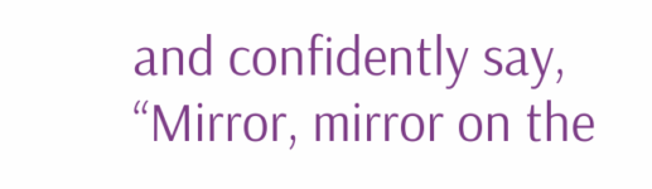and confidently say, “Mirror, mirror on the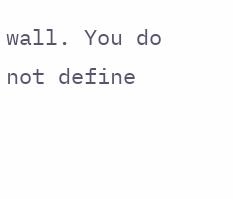wall. You do not define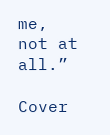me, not at all.”

Cover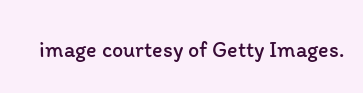image courtesy of Getty Images.